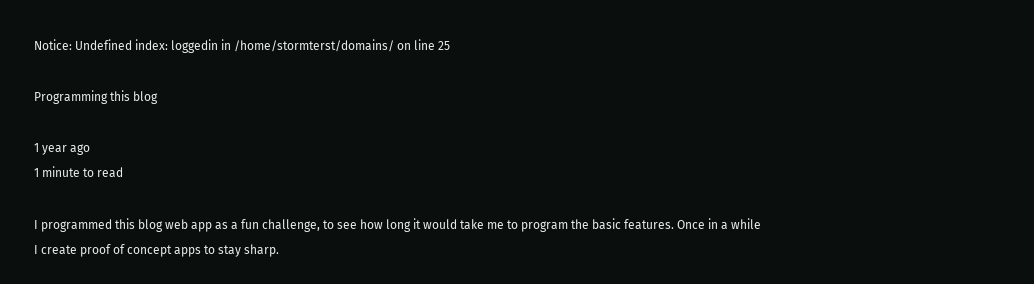Notice: Undefined index: loggedin in /home/stormterst/domains/ on line 25

Programming this blog

1 year ago
1 minute to read

I programmed this blog web app as a fun challenge, to see how long it would take me to program the basic features. Once in a while I create proof of concept apps to stay sharp.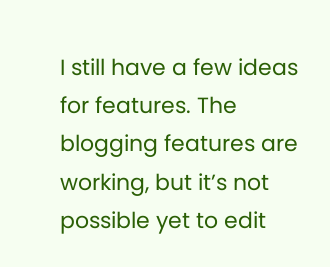I still have a few ideas for features. The blogging features are working, but it’s not possible yet to edit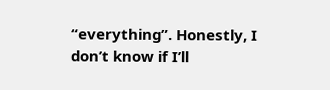“everything”. Honestly, I don’t know if I’ll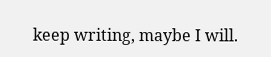keep writing, maybe I will.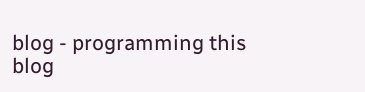blog - programming this blog